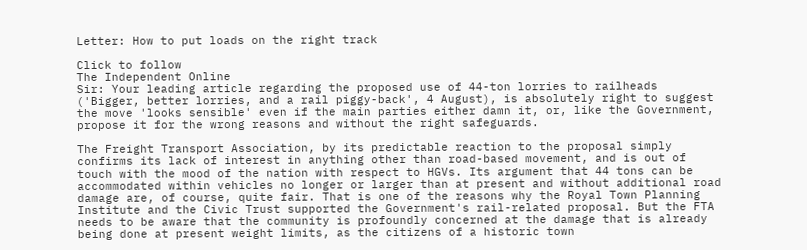Letter: How to put loads on the right track

Click to follow
The Independent Online
Sir: Your leading article regarding the proposed use of 44-ton lorries to railheads ('Bigger, better lorries, and a rail piggy-back', 4 August), is absolutely right to suggest the move 'looks sensible' even if the main parties either damn it, or, like the Government, propose it for the wrong reasons and without the right safeguards.

The Freight Transport Association, by its predictable reaction to the proposal simply confirms its lack of interest in anything other than road-based movement, and is out of touch with the mood of the nation with respect to HGVs. Its argument that 44 tons can be accommodated within vehicles no longer or larger than at present and without additional road damage are, of course, quite fair. That is one of the reasons why the Royal Town Planning Institute and the Civic Trust supported the Government's rail-related proposal. But the FTA needs to be aware that the community is profoundly concerned at the damage that is already being done at present weight limits, as the citizens of a historic town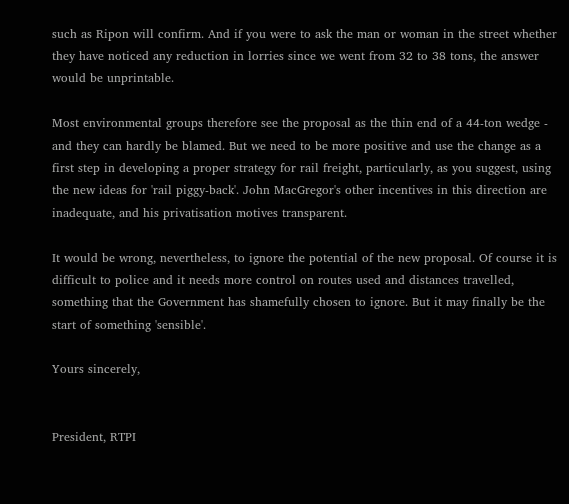such as Ripon will confirm. And if you were to ask the man or woman in the street whether they have noticed any reduction in lorries since we went from 32 to 38 tons, the answer would be unprintable.

Most environmental groups therefore see the proposal as the thin end of a 44-ton wedge - and they can hardly be blamed. But we need to be more positive and use the change as a first step in developing a proper strategy for rail freight, particularly, as you suggest, using the new ideas for 'rail piggy-back'. John MacGregor's other incentives in this direction are inadequate, and his privatisation motives transparent.

It would be wrong, nevertheless, to ignore the potential of the new proposal. Of course it is difficult to police and it needs more control on routes used and distances travelled, something that the Government has shamefully chosen to ignore. But it may finally be the start of something 'sensible'.

Yours sincerely,


President, RTPI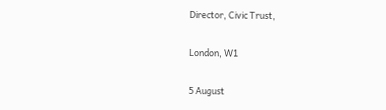Director, Civic Trust,

London, W1

5 August